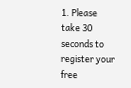1. Please take 30 seconds to register your free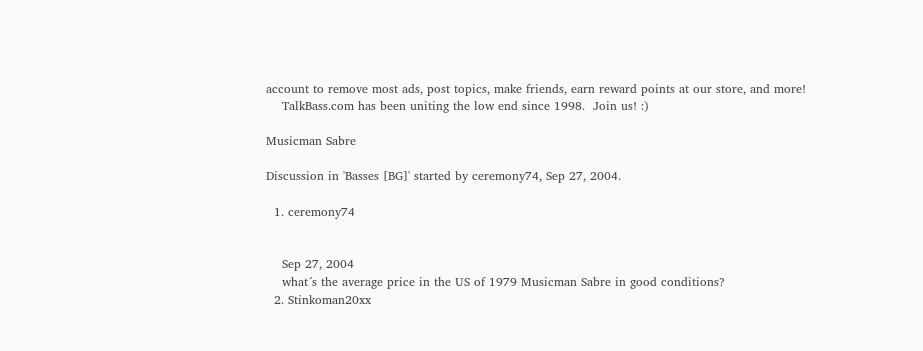account to remove most ads, post topics, make friends, earn reward points at our store, and more!
    TalkBass.com has been uniting the low end since 1998.  Join us! :)

Musicman Sabre

Discussion in 'Basses [BG]' started by ceremony74, Sep 27, 2004.

  1. ceremony74


    Sep 27, 2004
    what´s the average price in the US of 1979 Musicman Sabre in good conditions?
  2. Stinkoman20xx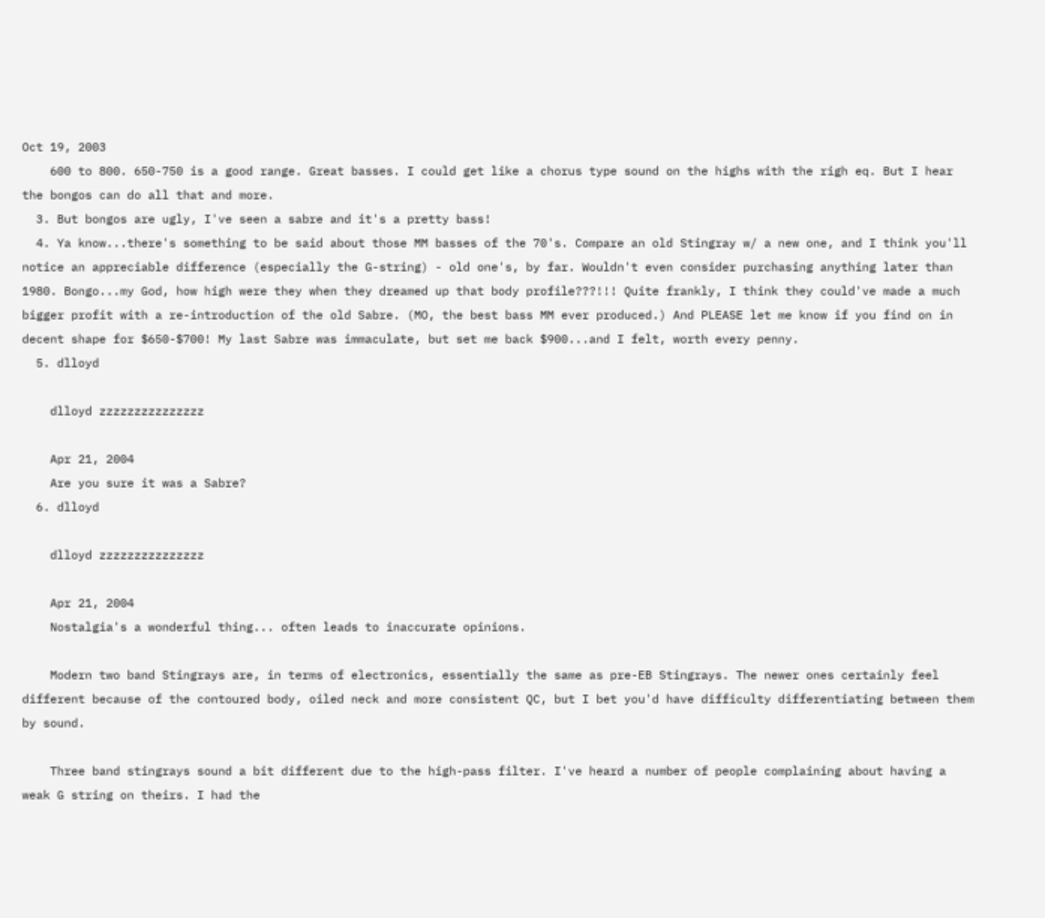Oct 19, 2003
    600 to 800. 650-750 is a good range. Great basses. I could get like a chorus type sound on the highs with the righ eq. But I hear the bongos can do all that and more.
  3. But bongos are ugly, I've seen a sabre and it's a pretty bass!
  4. Ya know...there's something to be said about those MM basses of the 70's. Compare an old Stingray w/ a new one, and I think you'll notice an appreciable difference (especially the G-string) - old one's, by far. Wouldn't even consider purchasing anything later than 1980. Bongo...my God, how high were they when they dreamed up that body profile???!!! Quite frankly, I think they could've made a much bigger profit with a re-introduction of the old Sabre. (MO, the best bass MM ever produced.) And PLEASE let me know if you find on in decent shape for $650-$700! My last Sabre was immaculate, but set me back $900...and I felt, worth every penny.
  5. dlloyd

    dlloyd zzzzzzzzzzzzzzz

    Apr 21, 2004
    Are you sure it was a Sabre?
  6. dlloyd

    dlloyd zzzzzzzzzzzzzzz

    Apr 21, 2004
    Nostalgia's a wonderful thing... often leads to inaccurate opinions.

    Modern two band Stingrays are, in terms of electronics, essentially the same as pre-EB Stingrays. The newer ones certainly feel different because of the contoured body, oiled neck and more consistent QC, but I bet you'd have difficulty differentiating between them by sound.

    Three band stingrays sound a bit different due to the high-pass filter. I've heard a number of people complaining about having a weak G string on theirs. I had the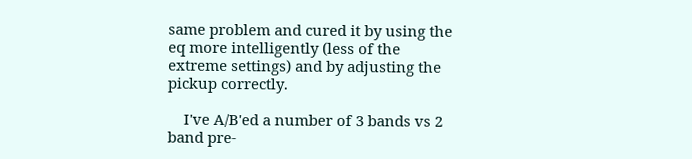same problem and cured it by using the eq more intelligently (less of the extreme settings) and by adjusting the pickup correctly.

    I've A/B'ed a number of 3 bands vs 2 band pre-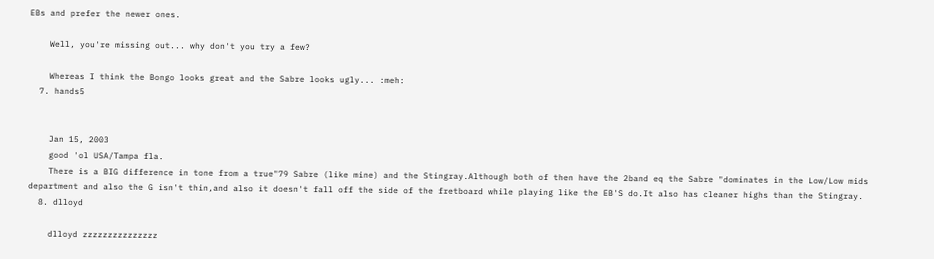EBs and prefer the newer ones.

    Well, you're missing out... why don't you try a few?

    Whereas I think the Bongo looks great and the Sabre looks ugly... :meh:
  7. hands5


    Jan 15, 2003
    good 'ol USA/Tampa fla.
    There is a BIG difference in tone from a true"79 Sabre (like mine) and the Stingray.Although both of then have the 2band eq the Sabre "dominates in the Low/Low mids department and also the G isn't thin,and also it doesn't fall off the side of the fretboard while playing like the EB'S do.It also has cleaner highs than the Stingray.
  8. dlloyd

    dlloyd zzzzzzzzzzzzzzz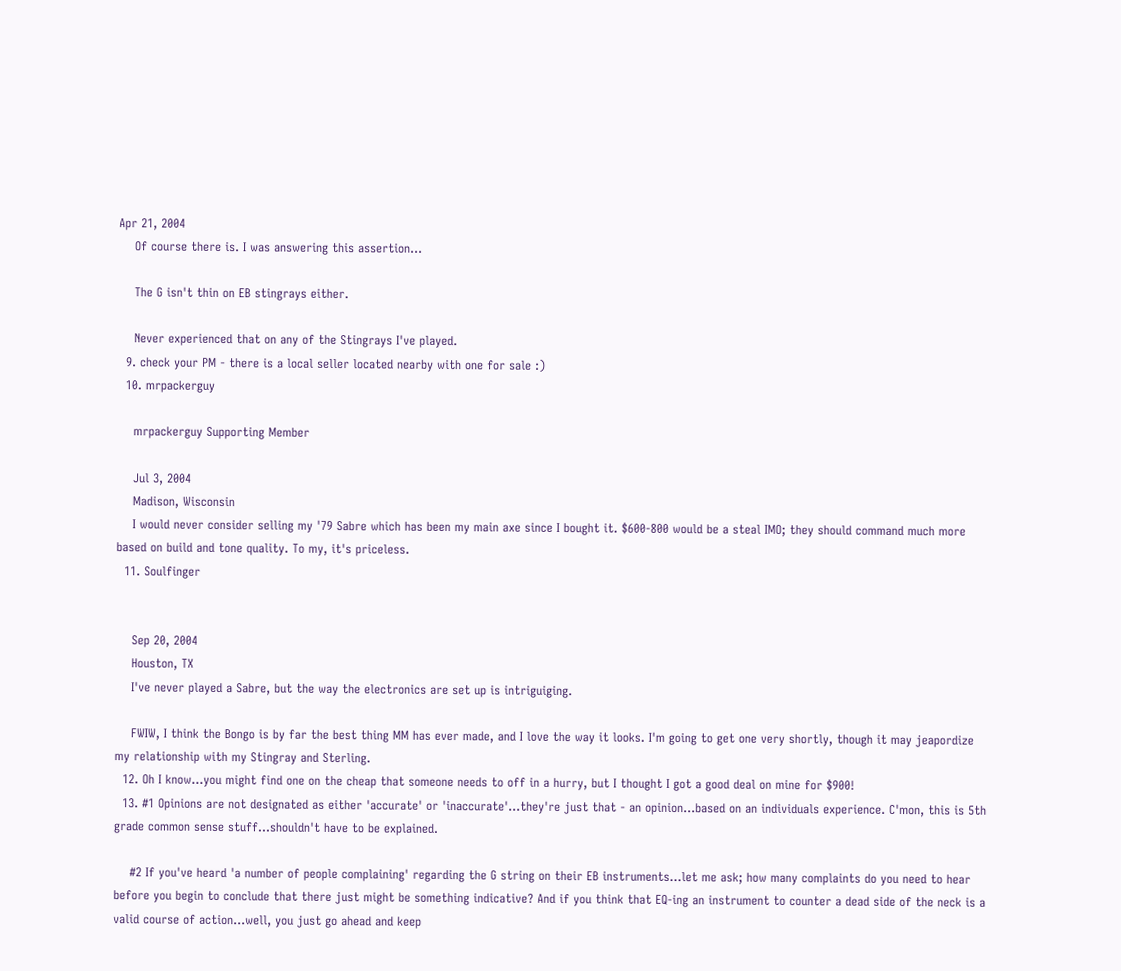Apr 21, 2004
    Of course there is. I was answering this assertion...

    The G isn't thin on EB stingrays either.

    Never experienced that on any of the Stingrays I've played.
  9. check your PM - there is a local seller located nearby with one for sale :)
  10. mrpackerguy

    mrpackerguy Supporting Member

    Jul 3, 2004
    Madison, Wisconsin
    I would never consider selling my '79 Sabre which has been my main axe since I bought it. $600-800 would be a steal IMO; they should command much more based on build and tone quality. To my, it's priceless.
  11. Soulfinger


    Sep 20, 2004
    Houston, TX
    I've never played a Sabre, but the way the electronics are set up is intriguiging.

    FWIW, I think the Bongo is by far the best thing MM has ever made, and I love the way it looks. I'm going to get one very shortly, though it may jeapordize my relationship with my Stingray and Sterling.
  12. Oh I know...you might find one on the cheap that someone needs to off in a hurry, but I thought I got a good deal on mine for $900!
  13. #1 Opinions are not designated as either 'accurate' or 'inaccurate'...they're just that - an opinion...based on an individuals experience. C'mon, this is 5th grade common sense stuff...shouldn't have to be explained.

    #2 If you've heard 'a number of people complaining' regarding the G string on their EB instruments...let me ask; how many complaints do you need to hear before you begin to conclude that there just might be something indicative? And if you think that EQ-ing an instrument to counter a dead side of the neck is a valid course of action...well, you just go ahead and keep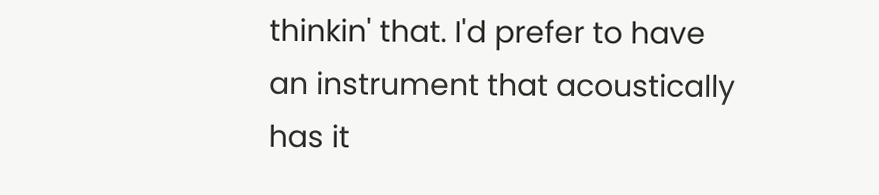thinkin' that. I'd prefer to have an instrument that acoustically has it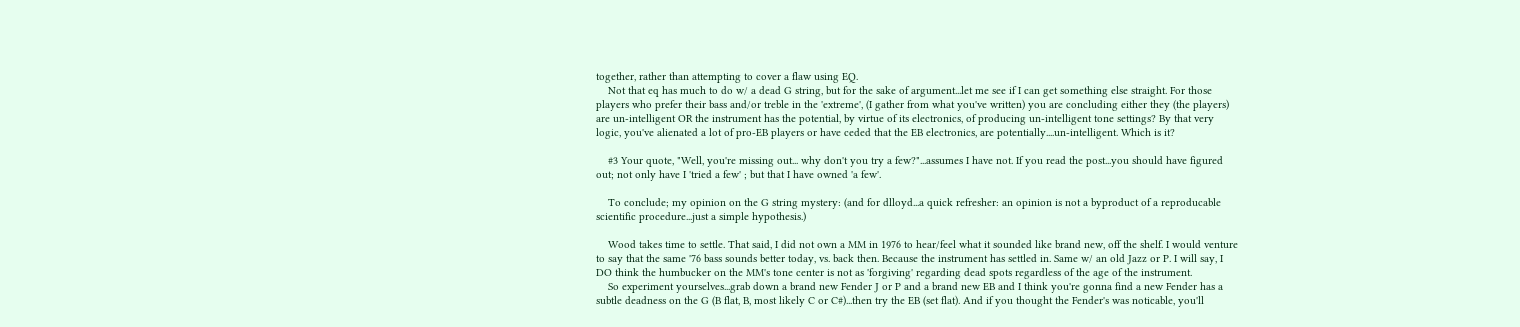together, rather than attempting to cover a flaw using EQ.
    Not that eq has much to do w/ a dead G string, but for the sake of argument...let me see if I can get something else straight. For those players who prefer their bass and/or treble in the 'extreme', (I gather from what you've written) you are concluding either they (the players) are un-intelligent OR the instrument has the potential, by virtue of its electronics, of producing un-intelligent tone settings? By that very logic, you've alienated a lot of pro-EB players or have ceded that the EB electronics, are potentially....un-intelligent. Which is it?

    #3 Your quote, "Well, you're missing out... why don't you try a few?"...assumes I have not. If you read the post...you should have figured out; not only have I 'tried a few' ; but that I have owned 'a few'.

    To conclude; my opinion on the G string mystery: (and for dlloyd...a quick refresher: an opinion is not a byproduct of a reproducable scientific procedure...just a simple hypothesis.)

    Wood takes time to settle. That said, I did not own a MM in 1976 to hear/feel what it sounded like brand new, off the shelf. I would venture to say that the same '76 bass sounds better today, vs. back then. Because the instrument has settled in. Same w/ an old Jazz or P. I will say, I DO think the humbucker on the MM's tone center is not as 'forgiving' regarding dead spots regardless of the age of the instrument.
    So experiment yourselves...grab down a brand new Fender J or P and a brand new EB and I think you're gonna find a new Fender has a subtle deadness on the G (B flat, B, most likely C or C#)...then try the EB (set flat). And if you thought the Fender's was noticable, you'll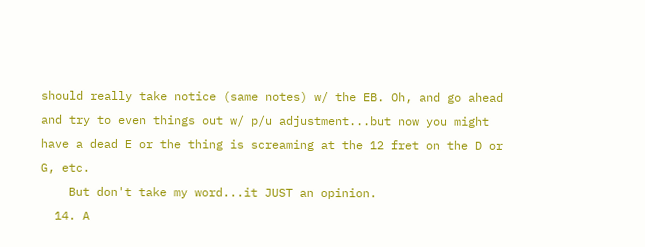should really take notice (same notes) w/ the EB. Oh, and go ahead and try to even things out w/ p/u adjustment...but now you might have a dead E or the thing is screaming at the 12 fret on the D or G, etc.
    But don't take my word...it JUST an opinion.
  14. A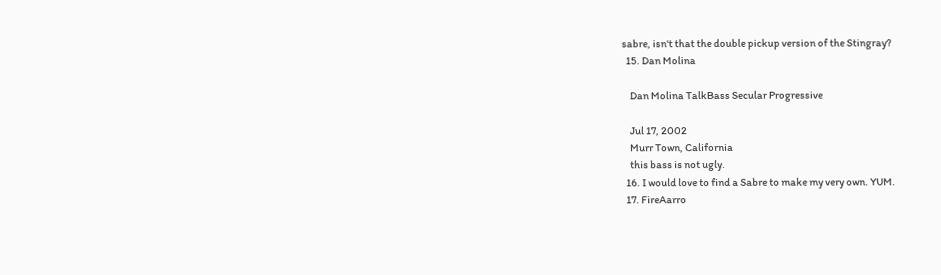sabre, isn't that the double pickup version of the Stingray?
  15. Dan Molina

    Dan Molina TalkBass Secular Progressive

    Jul 17, 2002
    Murr Town, California
    this bass is not ugly.
  16. I would love to find a Sabre to make my very own. YUM.
  17. FireAarro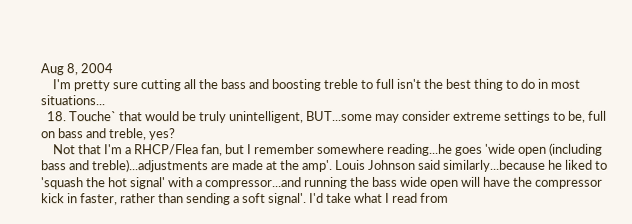Aug 8, 2004
    I'm pretty sure cutting all the bass and boosting treble to full isn't the best thing to do in most situations...
  18. Touche` that would be truly unintelligent, BUT...some may consider extreme settings to be, full on bass and treble, yes?
    Not that I'm a RHCP/Flea fan, but I remember somewhere reading...he goes 'wide open (including bass and treble)...adjustments are made at the amp'. Louis Johnson said similarly...because he liked to 'squash the hot signal' with a compressor...and running the bass wide open will have the compressor kick in faster, rather than sending a soft signal'. I'd take what I read from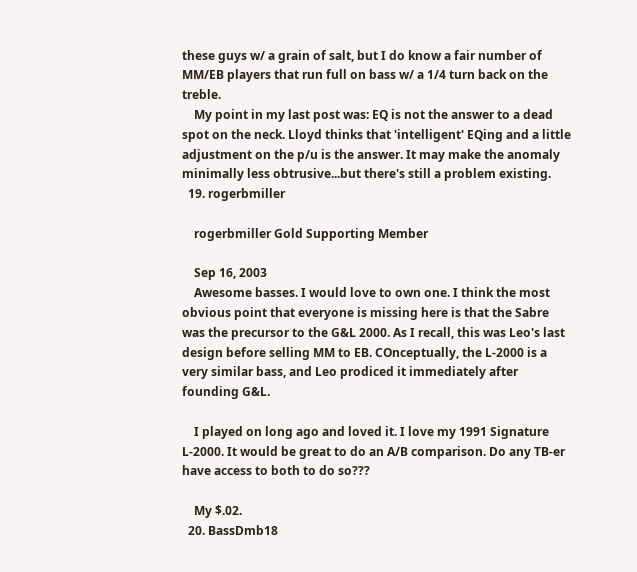these guys w/ a grain of salt, but I do know a fair number of MM/EB players that run full on bass w/ a 1/4 turn back on the treble.
    My point in my last post was: EQ is not the answer to a dead spot on the neck. Lloyd thinks that 'intelligent' EQing and a little adjustment on the p/u is the answer. It may make the anomaly minimally less obtrusive...but there's still a problem existing.
  19. rogerbmiller

    rogerbmiller Gold Supporting Member

    Sep 16, 2003
    Awesome basses. I would love to own one. I think the most obvious point that everyone is missing here is that the Sabre was the precursor to the G&L 2000. As I recall, this was Leo's last design before selling MM to EB. COnceptually, the L-2000 is a very similar bass, and Leo prodiced it immediately after founding G&L.

    I played on long ago and loved it. I love my 1991 Signature L-2000. It would be great to do an A/B comparison. Do any TB-er have access to both to do so???

    My $.02.
  20. BassDmb18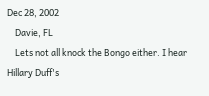Dec 28, 2002
    Davie, FL
    Lets not all knock the Bongo either. I hear Hillary Duff's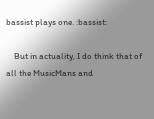bassist plays one. :bassist:

    But in actuality, I do think that of all the MusicMans and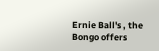Ernie Ball's , the Bongo offers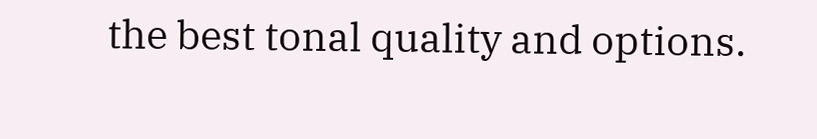the best tonal quality and options.